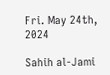Fri. May 24th, 2024

Sahih al-Jami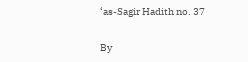‘as-Sagir Hadith no. 37

By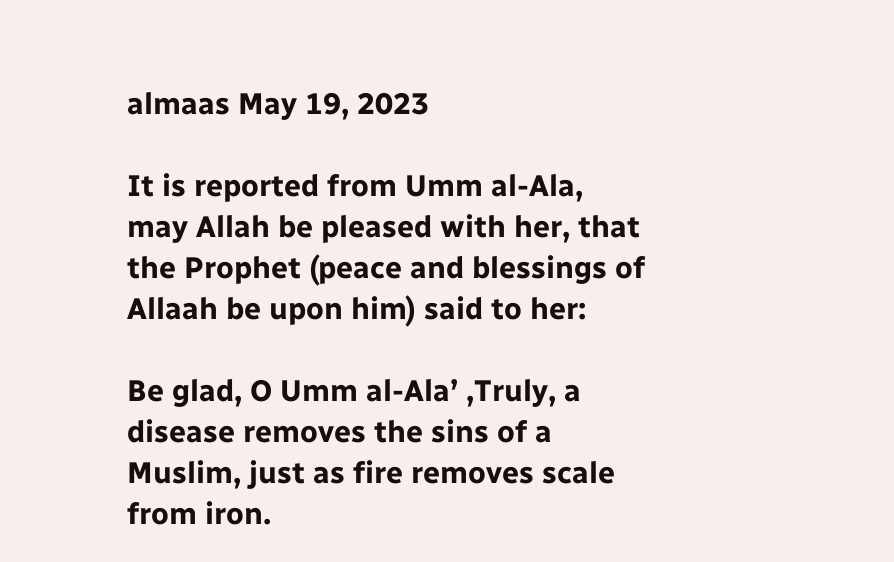almaas May 19, 2023

It is reported from Umm al-Ala, may Allah be pleased with her, that the Prophet (peace and blessings of Allaah be upon him) said to her:

Be glad, O Umm al-Ala’ ,Truly, a disease removes the sins of a Muslim, just as fire removes scale from iron.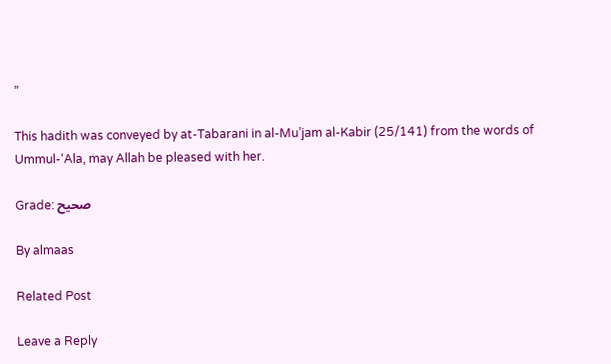”

This hadith was conveyed by at-Tabarani in al-Mu’jam al-Kabir (25/141) from the words of Ummul-‘Ala, may Allah be pleased with her.

Grade: صحيح

By almaas

Related Post

Leave a Reply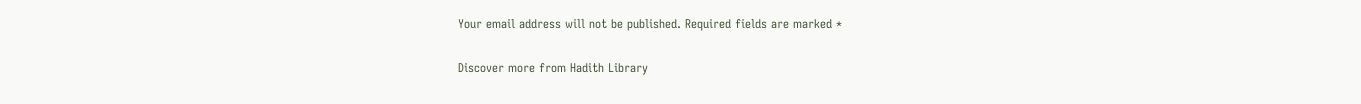Your email address will not be published. Required fields are marked *

Discover more from Hadith Library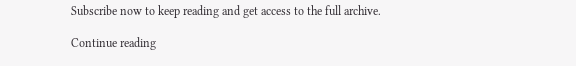Subscribe now to keep reading and get access to the full archive.

Continue reading